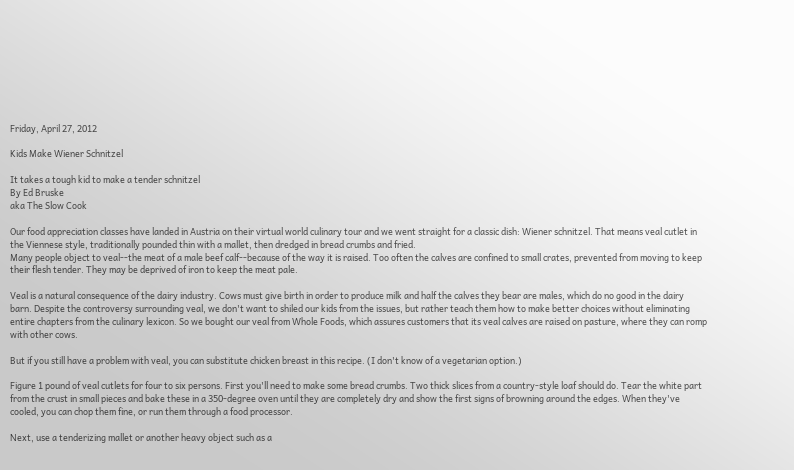Friday, April 27, 2012

Kids Make Wiener Schnitzel

It takes a tough kid to make a tender schnitzel
By Ed Bruske
aka The Slow Cook

Our food appreciation classes have landed in Austria on their virtual world culinary tour and we went straight for a classic dish: Wiener schnitzel. That means veal cutlet in the Viennese style, traditionally pounded thin with a mallet, then dredged in bread crumbs and fried.
Many people object to veal--the meat of a male beef calf--because of the way it is raised. Too often the calves are confined to small crates, prevented from moving to keep their flesh tender. They may be deprived of iron to keep the meat pale.

Veal is a natural consequence of the dairy industry. Cows must give birth in order to produce milk and half the calves they bear are males, which do no good in the dairy barn. Despite the controversy surrounding veal, we don't want to shiled our kids from the issues, but rather teach them how to make better choices without eliminating entire chapters from the culinary lexicon. So we bought our veal from Whole Foods, which assures customers that its veal calves are raised on pasture, where they can romp with other cows.

But if you still have a problem with veal, you can substitute chicken breast in this recipe. (I don't know of a vegetarian option.)

Figure 1 pound of veal cutlets for four to six persons. First you'll need to make some bread crumbs. Two thick slices from a country-style loaf should do. Tear the white part from the crust in small pieces and bake these in a 350-degree oven until they are completely dry and show the first signs of browning around the edges. When they've cooled, you can chop them fine, or run them through a food processor.

Next, use a tenderizing mallet or another heavy object such as a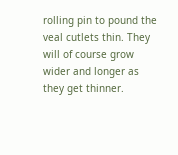rolling pin to pound the veal cutlets thin. They will of course grow wider and longer as they get thinner.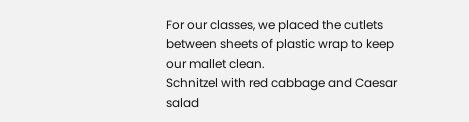For our classes, we placed the cutlets between sheets of plastic wrap to keep our mallet clean.
Schnitzel with red cabbage and Caesar salad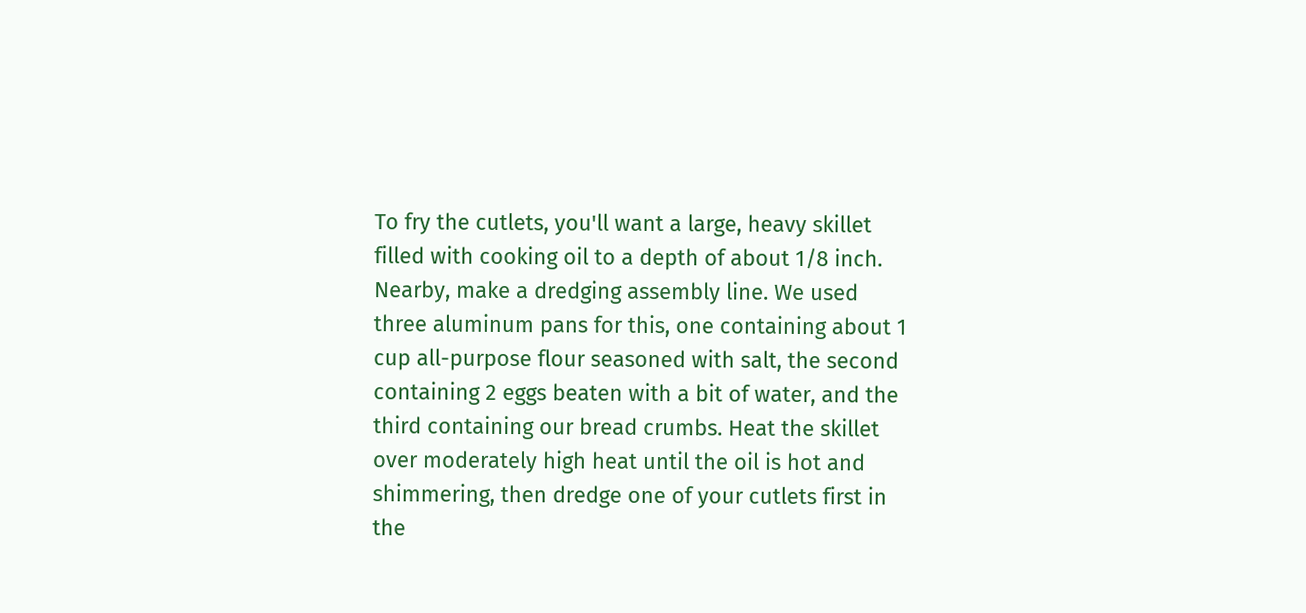To fry the cutlets, you'll want a large, heavy skillet filled with cooking oil to a depth of about 1/8 inch. Nearby, make a dredging assembly line. We used three aluminum pans for this, one containing about 1 cup all-purpose flour seasoned with salt, the second containing 2 eggs beaten with a bit of water, and the third containing our bread crumbs. Heat the skillet over moderately high heat until the oil is hot and shimmering, then dredge one of your cutlets first in the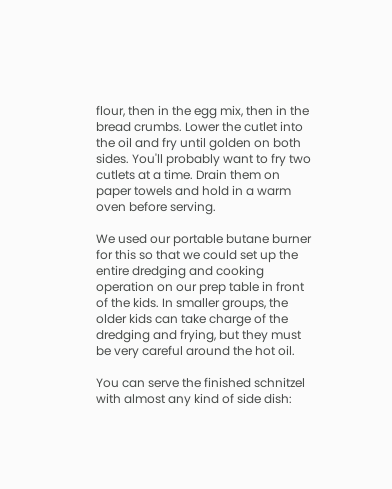flour, then in the egg mix, then in the bread crumbs. Lower the cutlet into the oil and fry until golden on both sides. You'll probably want to fry two cutlets at a time. Drain them on paper towels and hold in a warm oven before serving.

We used our portable butane burner for this so that we could set up the entire dredging and cooking operation on our prep table in front of the kids. In smaller groups, the older kids can take charge of the dredging and frying, but they must be very careful around the hot oil.

You can serve the finished schnitzel with almost any kind of side dish: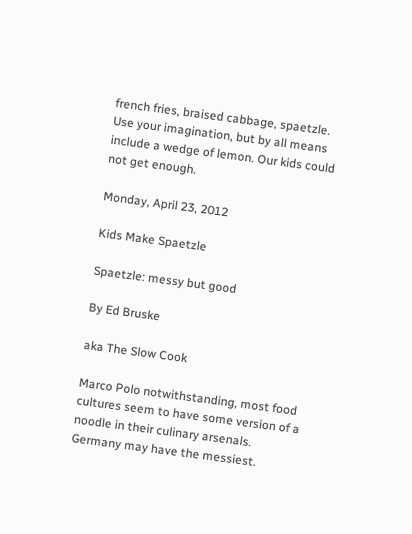french fries, braised cabbage, spaetzle. Use your imagination, but by all means include a wedge of lemon. Our kids could not get enough.

Monday, April 23, 2012

Kids Make Spaetzle

Spaetzle: messy but good

By Ed Bruske

aka The Slow Cook

Marco Polo notwithstanding, most food cultures seem to have some version of a noodle in their culinary arsenals. Germany may have the messiest.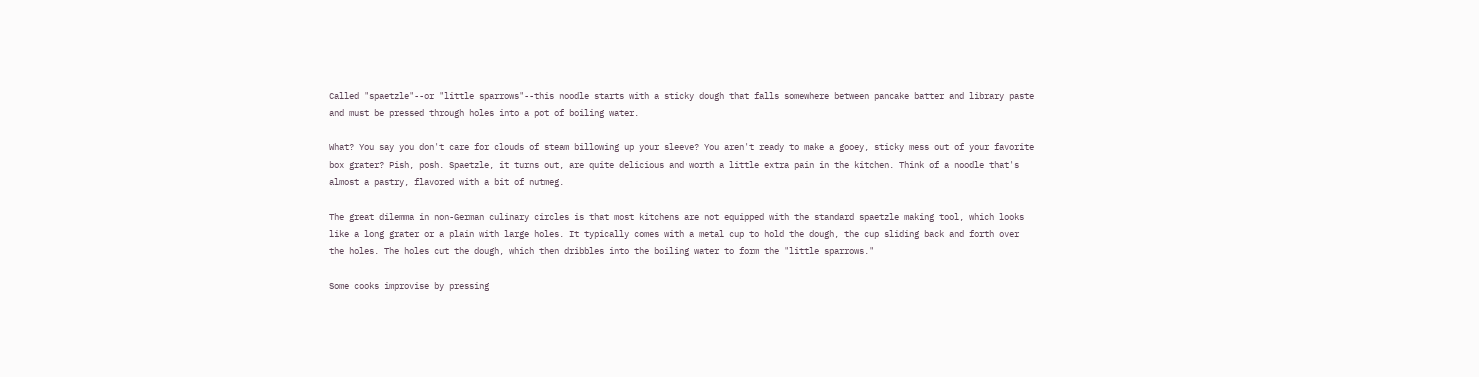Called "spaetzle"--or "little sparrows"--this noodle starts with a sticky dough that falls somewhere between pancake batter and library paste and must be pressed through holes into a pot of boiling water.

What? You say you don't care for clouds of steam billowing up your sleeve? You aren't ready to make a gooey, sticky mess out of your favorite box grater? Pish, posh. Spaetzle, it turns out, are quite delicious and worth a little extra pain in the kitchen. Think of a noodle that's almost a pastry, flavored with a bit of nutmeg.

The great dilemma in non-German culinary circles is that most kitchens are not equipped with the standard spaetzle making tool, which looks like a long grater or a plain with large holes. It typically comes with a metal cup to hold the dough, the cup sliding back and forth over the holes. The holes cut the dough, which then dribbles into the boiling water to form the "little sparrows."

Some cooks improvise by pressing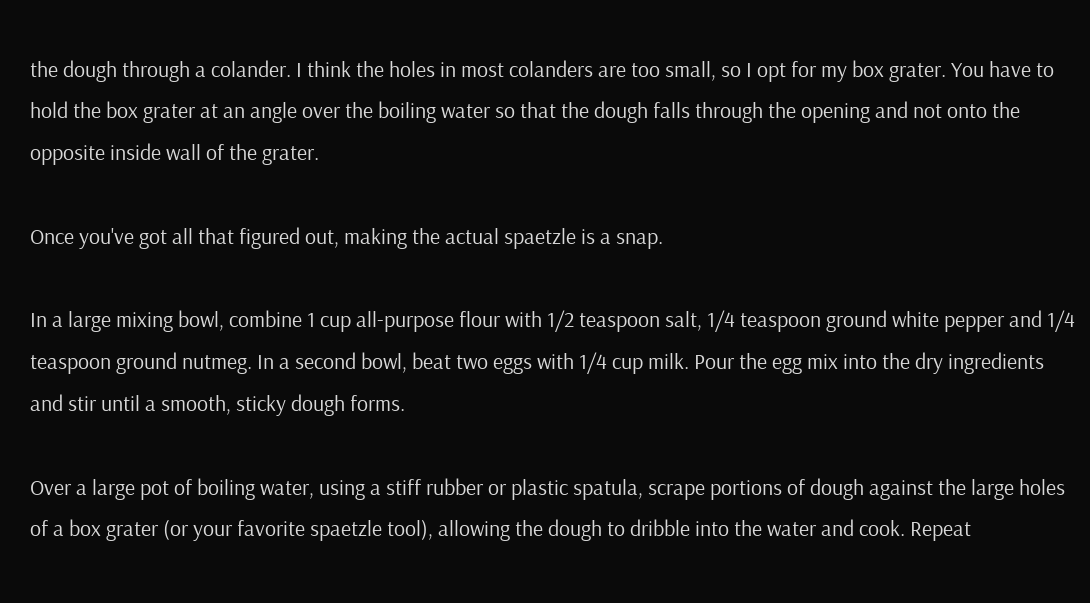the dough through a colander. I think the holes in most colanders are too small, so I opt for my box grater. You have to hold the box grater at an angle over the boiling water so that the dough falls through the opening and not onto the opposite inside wall of the grater.

Once you've got all that figured out, making the actual spaetzle is a snap.

In a large mixing bowl, combine 1 cup all-purpose flour with 1/2 teaspoon salt, 1/4 teaspoon ground white pepper and 1/4 teaspoon ground nutmeg. In a second bowl, beat two eggs with 1/4 cup milk. Pour the egg mix into the dry ingredients and stir until a smooth, sticky dough forms.

Over a large pot of boiling water, using a stiff rubber or plastic spatula, scrape portions of dough against the large holes of a box grater (or your favorite spaetzle tool), allowing the dough to dribble into the water and cook. Repeat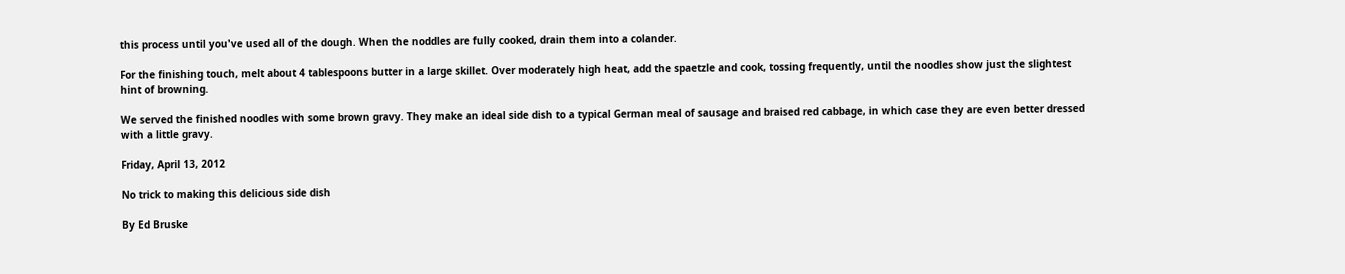this process until you've used all of the dough. When the noddles are fully cooked, drain them into a colander.

For the finishing touch, melt about 4 tablespoons butter in a large skillet. Over moderately high heat, add the spaetzle and cook, tossing frequently, until the noodles show just the slightest hint of browning.

We served the finished noodles with some brown gravy. They make an ideal side dish to a typical German meal of sausage and braised red cabbage, in which case they are even better dressed with a little gravy.

Friday, April 13, 2012

No trick to making this delicious side dish

By Ed Bruske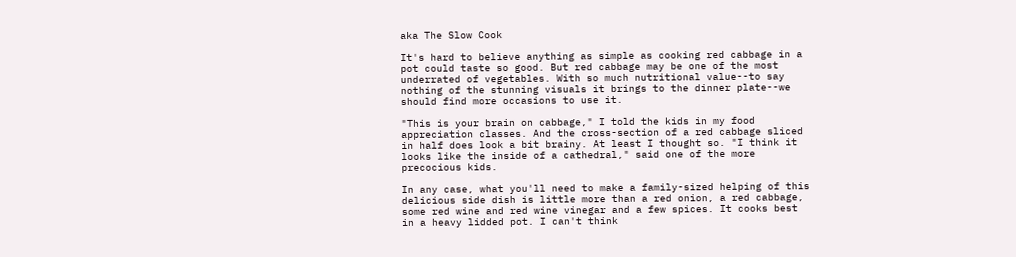aka The Slow Cook

It's hard to believe anything as simple as cooking red cabbage in a pot could taste so good. But red cabbage may be one of the most underrated of vegetables. With so much nutritional value--to say nothing of the stunning visuals it brings to the dinner plate--we should find more occasions to use it.

"This is your brain on cabbage," I told the kids in my food appreciation classes. And the cross-section of a red cabbage sliced in half does look a bit brainy. At least I thought so. "I think it looks like the inside of a cathedral," said one of the more precocious kids.

In any case, what you'll need to make a family-sized helping of this delicious side dish is little more than a red onion, a red cabbage, some red wine and red wine vinegar and a few spices. It cooks best in a heavy lidded pot. I can't think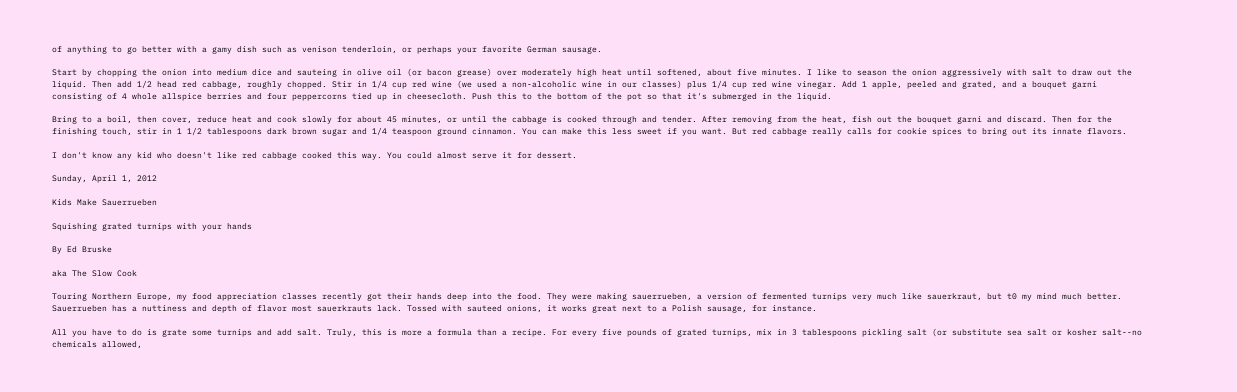of anything to go better with a gamy dish such as venison tenderloin, or perhaps your favorite German sausage.

Start by chopping the onion into medium dice and sauteing in olive oil (or bacon grease) over moderately high heat until softened, about five minutes. I like to season the onion aggressively with salt to draw out the liquid. Then add 1/2 head red cabbage, roughly chopped. Stir in 1/4 cup red wine (we used a non-alcoholic wine in our classes) plus 1/4 cup red wine vinegar. Add 1 apple, peeled and grated, and a bouquet garni consisting of 4 whole allspice berries and four peppercorns tied up in cheesecloth. Push this to the bottom of the pot so that it's submerged in the liquid.

Bring to a boil, then cover, reduce heat and cook slowly for about 45 minutes, or until the cabbage is cooked through and tender. After removing from the heat, fish out the bouquet garni and discard. Then for the finishing touch, stir in 1 1/2 tablespoons dark brown sugar and 1/4 teaspoon ground cinnamon. You can make this less sweet if you want. But red cabbage really calls for cookie spices to bring out its innate flavors.

I don't know any kid who doesn't like red cabbage cooked this way. You could almost serve it for dessert.

Sunday, April 1, 2012

Kids Make Sauerrueben

Squishing grated turnips with your hands

By Ed Bruske

aka The Slow Cook

Touring Northern Europe, my food appreciation classes recently got their hands deep into the food. They were making sauerrueben, a version of fermented turnips very much like sauerkraut, but t0 my mind much better. Sauerrueben has a nuttiness and depth of flavor most sauerkrauts lack. Tossed with sauteed onions, it works great next to a Polish sausage, for instance.

All you have to do is grate some turnips and add salt. Truly, this is more a formula than a recipe. For every five pounds of grated turnips, mix in 3 tablespoons pickling salt (or substitute sea salt or kosher salt--no chemicals allowed,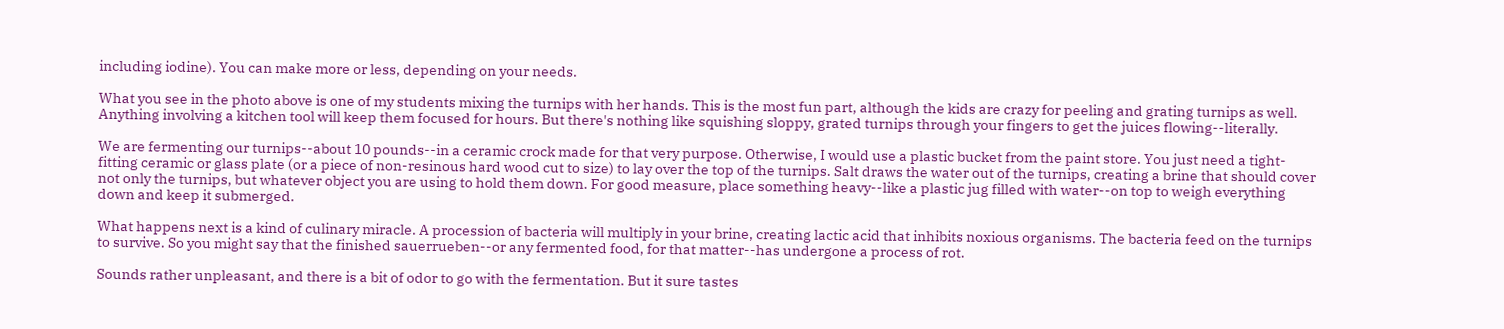including iodine). You can make more or less, depending on your needs.

What you see in the photo above is one of my students mixing the turnips with her hands. This is the most fun part, although the kids are crazy for peeling and grating turnips as well. Anything involving a kitchen tool will keep them focused for hours. But there's nothing like squishing sloppy, grated turnips through your fingers to get the juices flowing--literally.

We are fermenting our turnips--about 10 pounds--in a ceramic crock made for that very purpose. Otherwise, I would use a plastic bucket from the paint store. You just need a tight-fitting ceramic or glass plate (or a piece of non-resinous hard wood cut to size) to lay over the top of the turnips. Salt draws the water out of the turnips, creating a brine that should cover not only the turnips, but whatever object you are using to hold them down. For good measure, place something heavy--like a plastic jug filled with water--on top to weigh everything down and keep it submerged.

What happens next is a kind of culinary miracle. A procession of bacteria will multiply in your brine, creating lactic acid that inhibits noxious organisms. The bacteria feed on the turnips to survive. So you might say that the finished sauerrueben--or any fermented food, for that matter--has undergone a process of rot.

Sounds rather unpleasant, and there is a bit of odor to go with the fermentation. But it sure tastes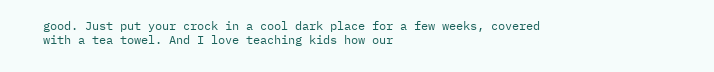good. Just put your crock in a cool dark place for a few weeks, covered with a tea towel. And I love teaching kids how our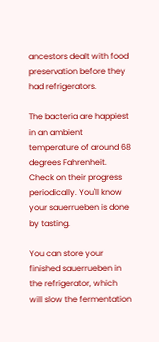ancestors dealt with food preservation before they had refrigerators.

The bacteria are happiest in an ambient temperature of around 68 degrees Fahrenheit. Check on their progress periodically. You'll know your sauerrueben is done by tasting.

You can store your finished sauerrueben in the refrigerator, which will slow the fermentation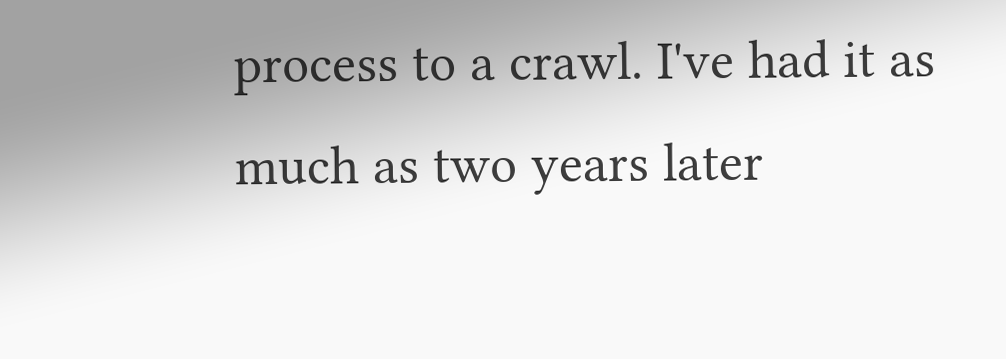process to a crawl. I've had it as much as two years later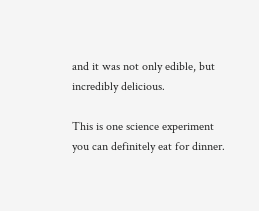and it was not only edible, but incredibly delicious.

This is one science experiment you can definitely eat for dinner.